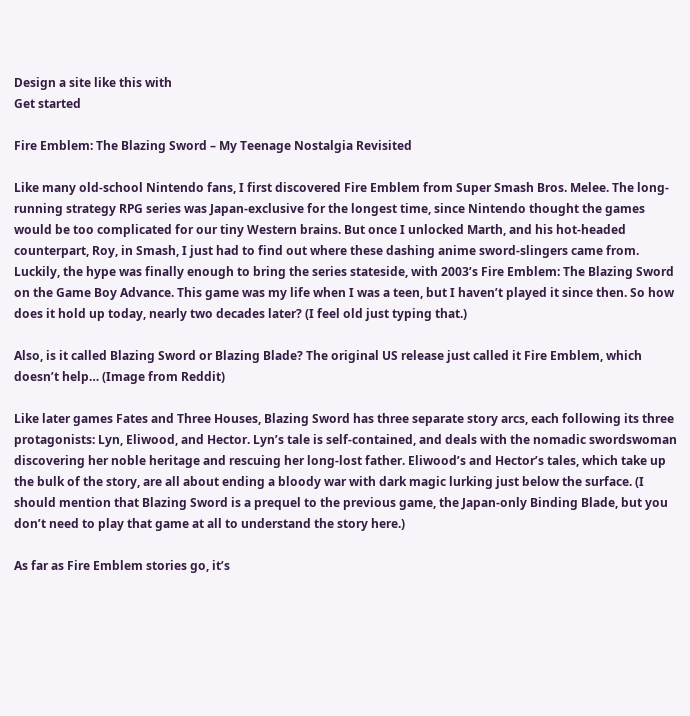Design a site like this with
Get started

Fire Emblem: The Blazing Sword – My Teenage Nostalgia Revisited

Like many old-school Nintendo fans, I first discovered Fire Emblem from Super Smash Bros. Melee. The long-running strategy RPG series was Japan-exclusive for the longest time, since Nintendo thought the games would be too complicated for our tiny Western brains. But once I unlocked Marth, and his hot-headed counterpart, Roy, in Smash, I just had to find out where these dashing anime sword-slingers came from. Luckily, the hype was finally enough to bring the series stateside, with 2003’s Fire Emblem: The Blazing Sword on the Game Boy Advance. This game was my life when I was a teen, but I haven’t played it since then. So how does it hold up today, nearly two decades later? (I feel old just typing that.)

Also, is it called Blazing Sword or Blazing Blade? The original US release just called it Fire Emblem, which doesn’t help… (Image from Reddit)

Like later games Fates and Three Houses, Blazing Sword has three separate story arcs, each following its three protagonists: Lyn, Eliwood, and Hector. Lyn’s tale is self-contained, and deals with the nomadic swordswoman discovering her noble heritage and rescuing her long-lost father. Eliwood’s and Hector’s tales, which take up the bulk of the story, are all about ending a bloody war with dark magic lurking just below the surface. (I should mention that Blazing Sword is a prequel to the previous game, the Japan-only Binding Blade, but you don’t need to play that game at all to understand the story here.)

As far as Fire Emblem stories go, it’s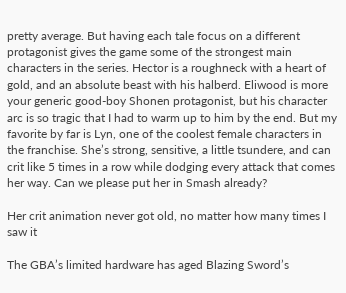pretty average. But having each tale focus on a different protagonist gives the game some of the strongest main characters in the series. Hector is a roughneck with a heart of gold, and an absolute beast with his halberd. Eliwood is more your generic good-boy Shonen protagonist, but his character arc is so tragic that I had to warm up to him by the end. But my favorite by far is Lyn, one of the coolest female characters in the franchise. She’s strong, sensitive, a little tsundere, and can crit like 5 times in a row while dodging every attack that comes her way. Can we please put her in Smash already?

Her crit animation never got old, no matter how many times I saw it

The GBA’s limited hardware has aged Blazing Sword’s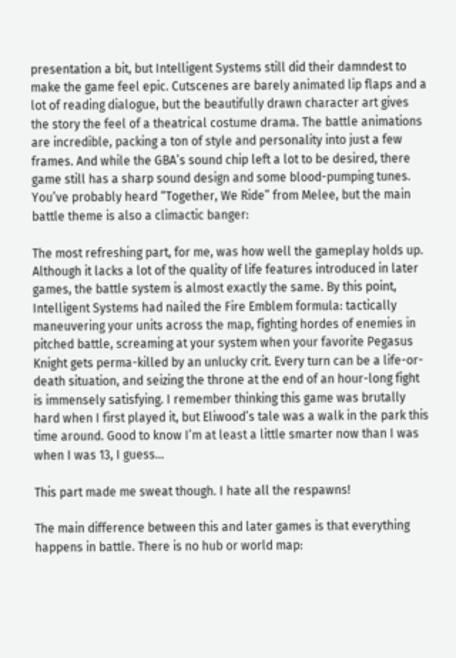presentation a bit, but Intelligent Systems still did their damndest to make the game feel epic. Cutscenes are barely animated lip flaps and a lot of reading dialogue, but the beautifully drawn character art gives the story the feel of a theatrical costume drama. The battle animations are incredible, packing a ton of style and personality into just a few frames. And while the GBA’s sound chip left a lot to be desired, there game still has a sharp sound design and some blood-pumping tunes. You’ve probably heard “Together, We Ride” from Melee, but the main battle theme is also a climactic banger:

The most refreshing part, for me, was how well the gameplay holds up. Although it lacks a lot of the quality of life features introduced in later games, the battle system is almost exactly the same. By this point, Intelligent Systems had nailed the Fire Emblem formula: tactically maneuvering your units across the map, fighting hordes of enemies in pitched battle, screaming at your system when your favorite Pegasus Knight gets perma-killed by an unlucky crit. Every turn can be a life-or-death situation, and seizing the throne at the end of an hour-long fight is immensely satisfying. I remember thinking this game was brutally hard when I first played it, but Eliwood’s tale was a walk in the park this time around. Good to know I’m at least a little smarter now than I was when I was 13, I guess…

This part made me sweat though. I hate all the respawns!

The main difference between this and later games is that everything happens in battle. There is no hub or world map: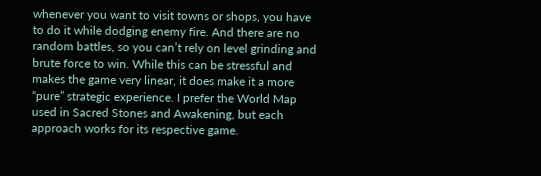whenever you want to visit towns or shops, you have to do it while dodging enemy fire. And there are no random battles, so you can’t rely on level grinding and brute force to win. While this can be stressful and makes the game very linear, it does make it a more “pure” strategic experience. I prefer the World Map used in Sacred Stones and Awakening, but each approach works for its respective game.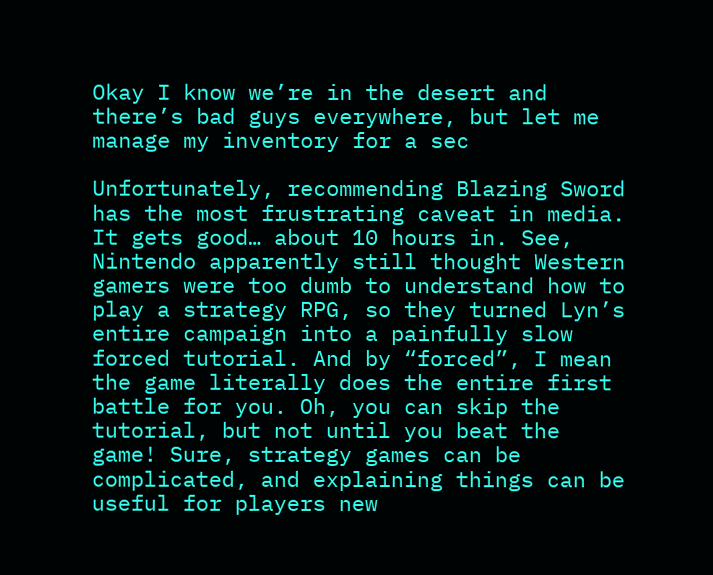Okay I know we’re in the desert and there’s bad guys everywhere, but let me manage my inventory for a sec

Unfortunately, recommending Blazing Sword has the most frustrating caveat in media. It gets good… about 10 hours in. See, Nintendo apparently still thought Western gamers were too dumb to understand how to play a strategy RPG, so they turned Lyn’s entire campaign into a painfully slow forced tutorial. And by “forced”, I mean the game literally does the entire first battle for you. Oh, you can skip the tutorial, but not until you beat the game! Sure, strategy games can be complicated, and explaining things can be useful for players new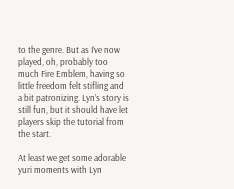to the genre. But as I’ve now played, oh, probably too much Fire Emblem, having so little freedom felt stifling and a bit patronizing. Lyn’s story is still fun, but it should have let players skip the tutorial from the start.

At least we get some adorable yuri moments with Lyn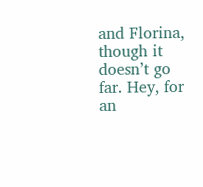and Florina, though it doesn’t go far. Hey, for an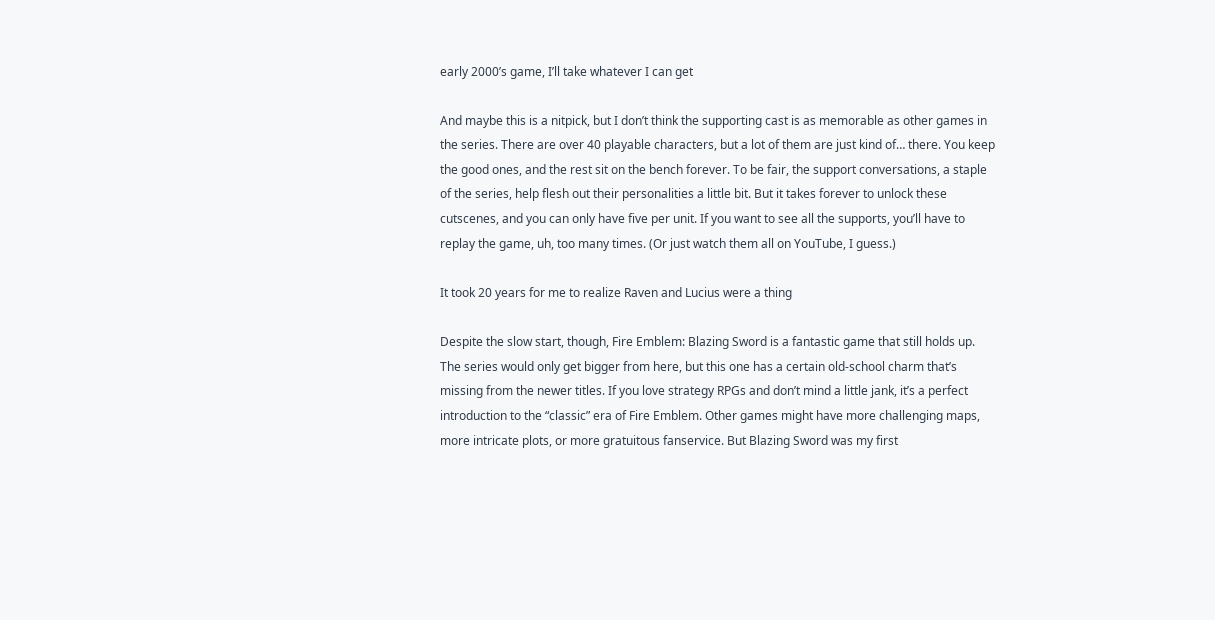early 2000’s game, I’ll take whatever I can get

And maybe this is a nitpick, but I don’t think the supporting cast is as memorable as other games in the series. There are over 40 playable characters, but a lot of them are just kind of… there. You keep the good ones, and the rest sit on the bench forever. To be fair, the support conversations, a staple of the series, help flesh out their personalities a little bit. But it takes forever to unlock these cutscenes, and you can only have five per unit. If you want to see all the supports, you’ll have to replay the game, uh, too many times. (Or just watch them all on YouTube, I guess.)

It took 20 years for me to realize Raven and Lucius were a thing

Despite the slow start, though, Fire Emblem: Blazing Sword is a fantastic game that still holds up. The series would only get bigger from here, but this one has a certain old-school charm that’s missing from the newer titles. If you love strategy RPGs and don’t mind a little jank, it’s a perfect introduction to the “classic” era of Fire Emblem. Other games might have more challenging maps, more intricate plots, or more gratuitous fanservice. But Blazing Sword was my first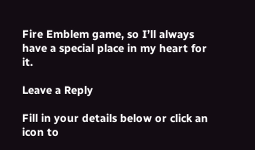Fire Emblem game, so I’ll always have a special place in my heart for it.

Leave a Reply

Fill in your details below or click an icon to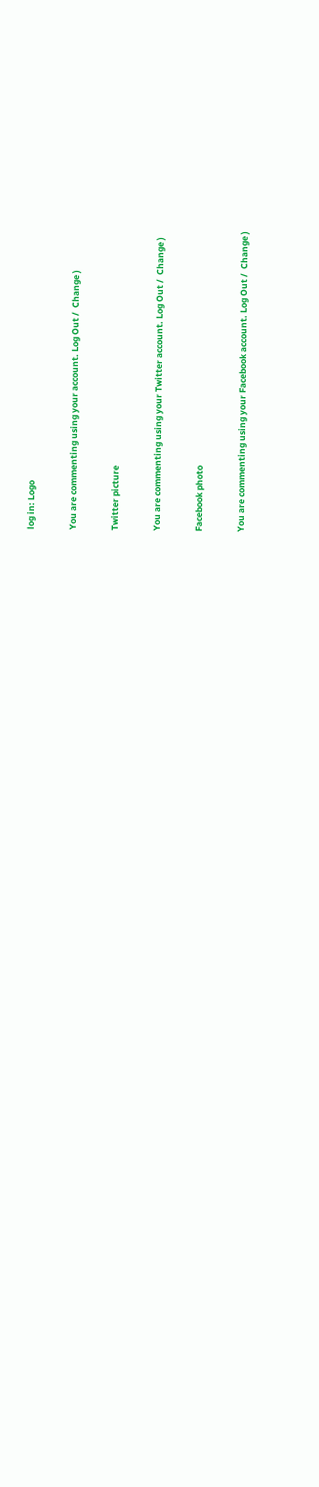log in: Logo

You are commenting using your account. Log Out /  Change )

Twitter picture

You are commenting using your Twitter account. Log Out /  Change )

Facebook photo

You are commenting using your Facebook account. Log Out /  Change )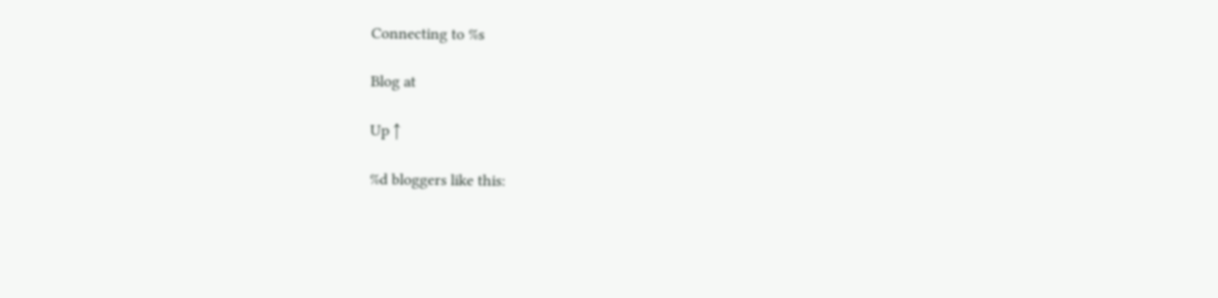Connecting to %s

Blog at

Up ↑

%d bloggers like this: